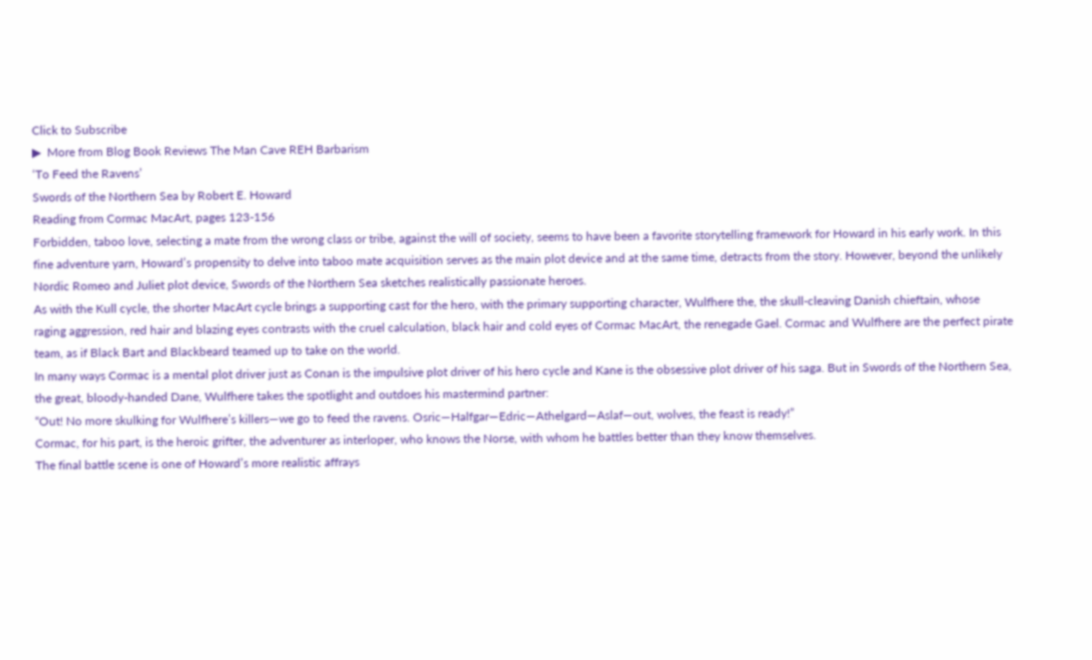Click to Subscribe
▶  More from Blog Book Reviews The Man Cave REH Barbarism
‘To Feed the Ravens’
Swords of the Northern Sea by Robert E. Howard
Reading from Cormac MacArt, pages 123-156
Forbidden, taboo love, selecting a mate from the wrong class or tribe, against the will of society, seems to have been a favorite storytelling framework for Howard in his early work. In this fine adventure yarn, Howard’s propensity to delve into taboo mate acquisition serves as the main plot device and at the same time, detracts from the story. However, beyond the unlikely Nordic Romeo and Juliet plot device, Swords of the Northern Sea sketches realistically passionate heroes.
As with the Kull cycle, the shorter MacArt cycle brings a supporting cast for the hero, with the primary supporting character, Wulfhere the, the skull-cleaving Danish chieftain, whose raging aggression, red hair and blazing eyes contrasts with the cruel calculation, black hair and cold eyes of Cormac MacArt, the renegade Gael. Cormac and Wulfhere are the perfect pirate team, as if Black Bart and Blackbeard teamed up to take on the world.
In many ways Cormac is a mental plot driver just as Conan is the impulsive plot driver of his hero cycle and Kane is the obsessive plot driver of his saga. But in Swords of the Northern Sea, the great, bloody-handed Dane, Wulfhere takes the spotlight and outdoes his mastermind partner:
“Out! No more skulking for Wulfhere’s killers—we go to feed the ravens. Osric—Halfgar—Edric—Athelgard—Aslaf—out, wolves, the feast is ready!”
Cormac, for his part, is the heroic grifter, the adventurer as interloper, who knows the Norse, with whom he battles better than they know themselves.
The final battle scene is one of Howard’s more realistic affrays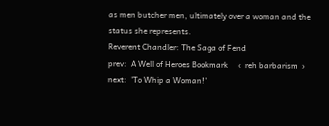as men butcher men, ultimately over a woman and the status she represents.
Reverent Chandler: The Saga of Fend
prev:  A Well of Heroes Bookmark     ‹  reh barbarism  ›     next:  'To Whip a Woman!'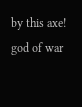by this axe!
god of war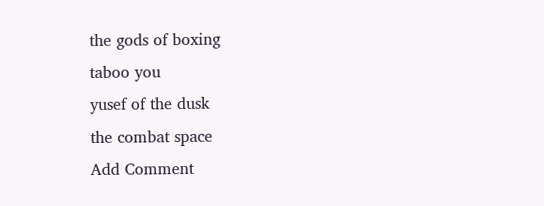the gods of boxing
taboo you
yusef of the dusk
the combat space
Add Comment